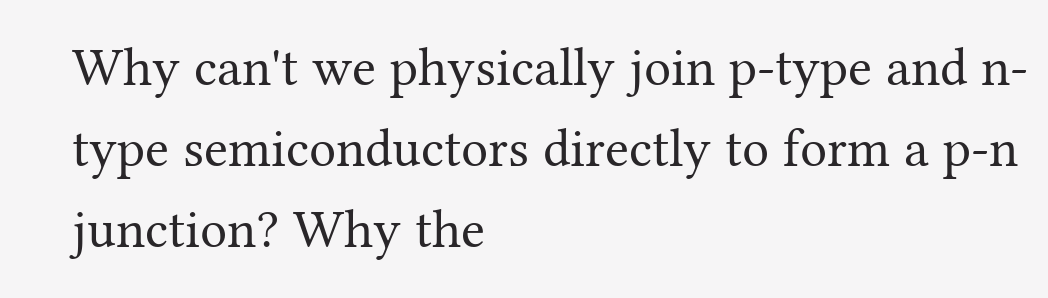Why can't we physically join p-type and n-type semiconductors directly to form a p-n junction? Why the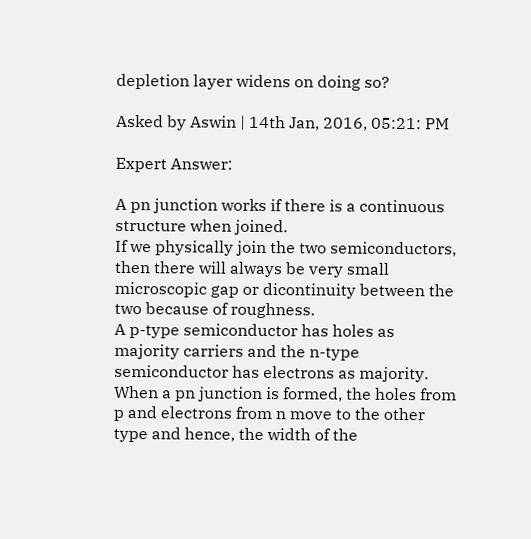depletion layer widens on doing so?

Asked by Aswin | 14th Jan, 2016, 05:21: PM

Expert Answer:

A pn junction works if there is a continuous structure when joined.
If we physically join the two semiconductors, then there will always be very small microscopic gap or dicontinuity between the two because of roughness.
A p-type semiconductor has holes as majority carriers and the n-type semiconductor has electrons as majority. When a pn junction is formed, the holes from p and electrons from n move to the other type and hence, the width of the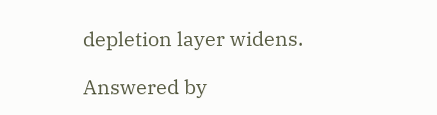depletion layer widens.

Answered by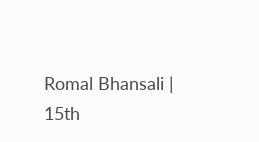Romal Bhansali | 15th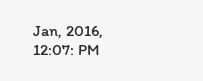Jan, 2016, 12:07: PM